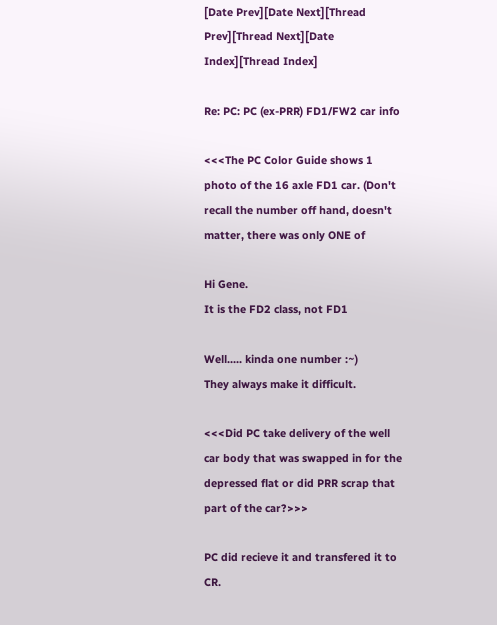[Date Prev][Date Next][Thread Prev][Thread Next][Date Index][Thread Index]

Re: PC: PC (ex-PRR) FD1/FW2 car info

<<<The PC Color Guide shows 1 photo of the 16 axle FD1 car. (Don't
recall the number off hand, doesn't matter, there was only ONE of

Hi Gene.
It is the FD2 class, not FD1

Well..... kinda one number :~)
They always make it difficult.

<<<Did PC take delivery of the well car body that was swapped in for the
depressed flat or did PRR scrap that part of the car?>>>

PC did recieve it and transfered it to CR.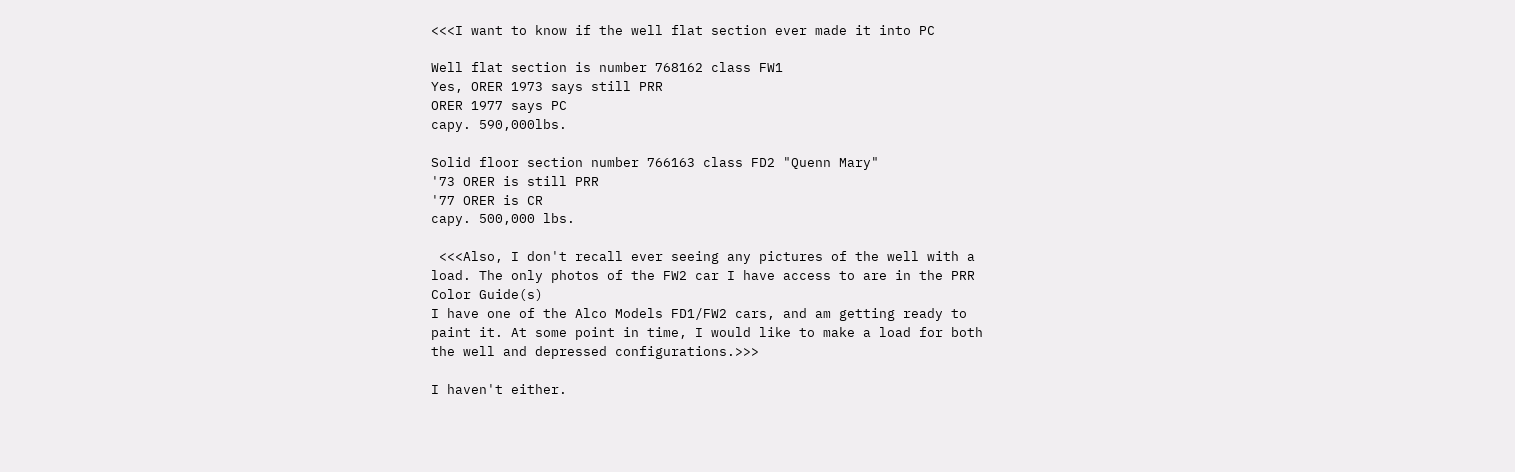<<<I want to know if the well flat section ever made it into PC

Well flat section is number 768162 class FW1
Yes, ORER 1973 says still PRR
ORER 1977 says PC
capy. 590,000lbs.

Solid floor section number 766163 class FD2 "Quenn Mary"
'73 ORER is still PRR
'77 ORER is CR
capy. 500,000 lbs.

 <<<Also, I don't recall ever seeing any pictures of the well with a
load. The only photos of the FW2 car I have access to are in the PRR
Color Guide(s)
I have one of the Alco Models FD1/FW2 cars, and am getting ready to
paint it. At some point in time, I would like to make a load for both
the well and depressed configurations.>>>

I haven't either.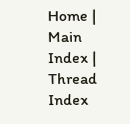Home | Main Index | Thread Index